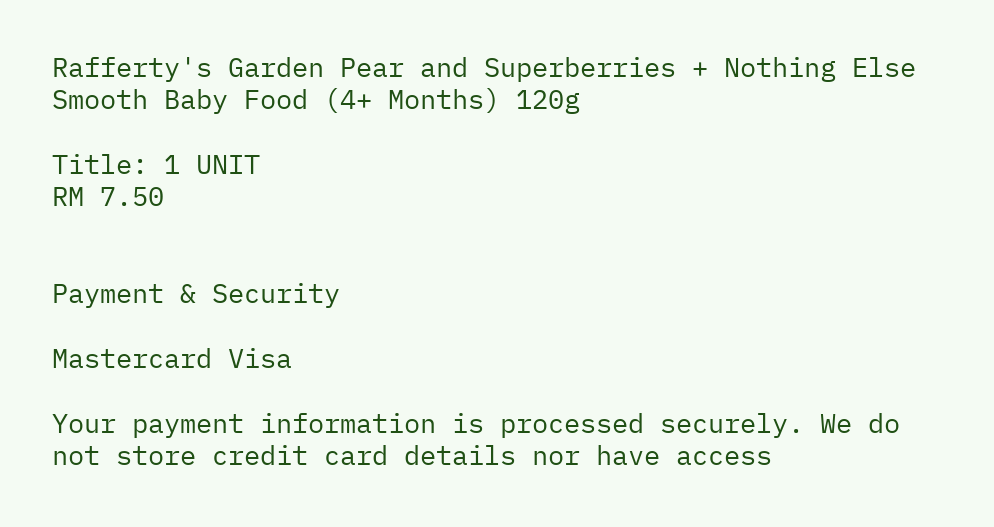Rafferty's Garden Pear and Superberries + Nothing Else Smooth Baby Food (4+ Months) 120g

Title: 1 UNIT
RM 7.50


Payment & Security

Mastercard Visa

Your payment information is processed securely. We do not store credit card details nor have access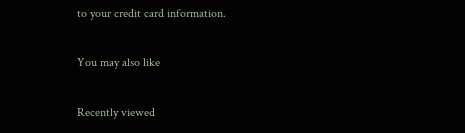to your credit card information.

You may also like

Recently viewed